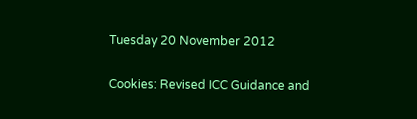Tuesday 20 November 2012

Cookies: Revised ICC Guidance and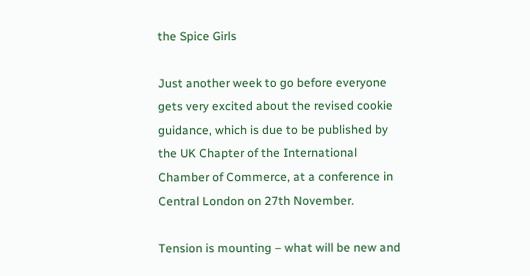the Spice Girls

Just another week to go before everyone gets very excited about the revised cookie guidance, which is due to be published by the UK Chapter of the International Chamber of Commerce, at a conference in Central London on 27th November.

Tension is mounting – what will be new and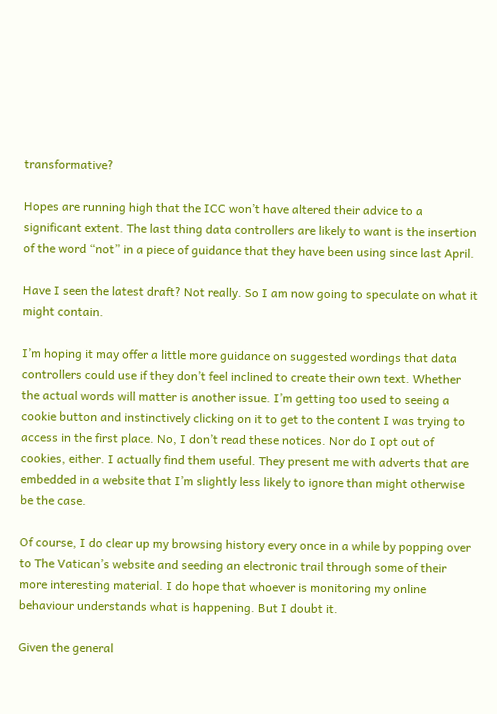transformative?

Hopes are running high that the ICC won’t have altered their advice to a significant extent. The last thing data controllers are likely to want is the insertion of the word “not” in a piece of guidance that they have been using since last April.

Have I seen the latest draft? Not really. So I am now going to speculate on what it might contain.

I’m hoping it may offer a little more guidance on suggested wordings that data controllers could use if they don’t feel inclined to create their own text. Whether the actual words will matter is another issue. I’m getting too used to seeing a cookie button and instinctively clicking on it to get to the content I was trying to access in the first place. No, I don’t read these notices. Nor do I opt out of cookies, either. I actually find them useful. They present me with adverts that are embedded in a website that I’m slightly less likely to ignore than might otherwise be the case.

Of course, I do clear up my browsing history every once in a while by popping over to The Vatican’s website and seeding an electronic trail through some of their more interesting material. I do hope that whoever is monitoring my online behaviour understands what is happening. But I doubt it.

Given the general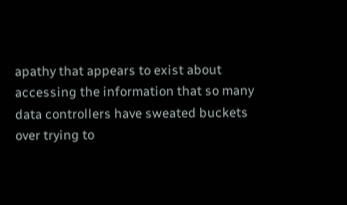apathy that appears to exist about accessing the information that so many data controllers have sweated buckets over trying to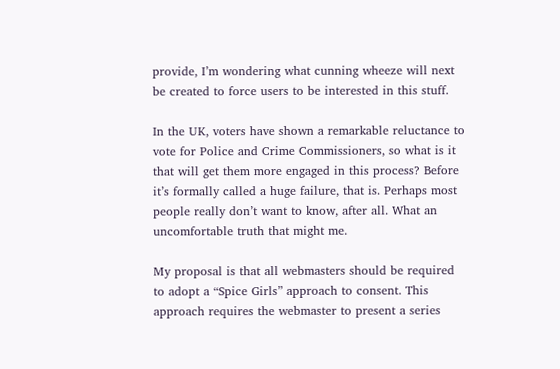provide, I’m wondering what cunning wheeze will next be created to force users to be interested in this stuff.

In the UK, voters have shown a remarkable reluctance to vote for Police and Crime Commissioners, so what is it that will get them more engaged in this process? Before it’s formally called a huge failure, that is. Perhaps most people really don’t want to know, after all. What an uncomfortable truth that might me.

My proposal is that all webmasters should be required to adopt a “Spice Girls” approach to consent. This approach requires the webmaster to present a series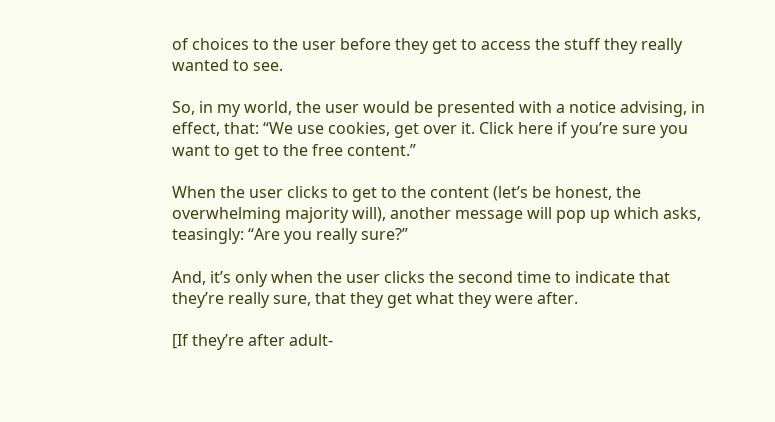of choices to the user before they get to access the stuff they really wanted to see.

So, in my world, the user would be presented with a notice advising, in effect, that: “We use cookies, get over it. Click here if you’re sure you want to get to the free content.”

When the user clicks to get to the content (let’s be honest, the overwhelming majority will), another message will pop up which asks, teasingly: “Are you really sure?”

And, it’s only when the user clicks the second time to indicate that they’re really sure, that they get what they were after.

[If they’re after adult-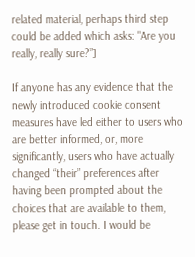related material, perhaps third step could be added which asks: "Are you really, really sure?”]

If anyone has any evidence that the newly introduced cookie consent measures have led either to users who are better informed, or, more significantly, users who have actually changed “their” preferences after having been prompted about the choices that are available to them, please get in touch. I would be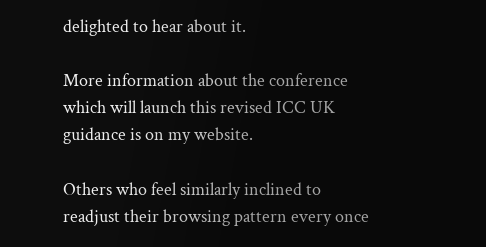delighted to hear about it.

More information about the conference which will launch this revised ICC UK guidance is on my website.

Others who feel similarly inclined to readjust their browsing pattern every once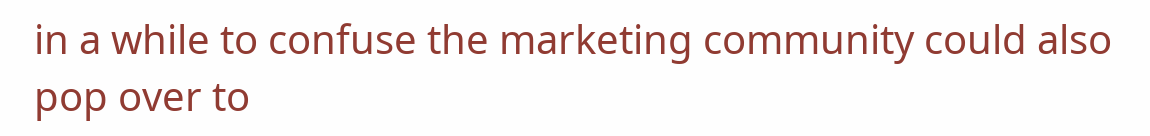in a while to confuse the marketing community could also pop over to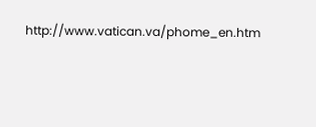http://www.vatican.va/phome_en.htm